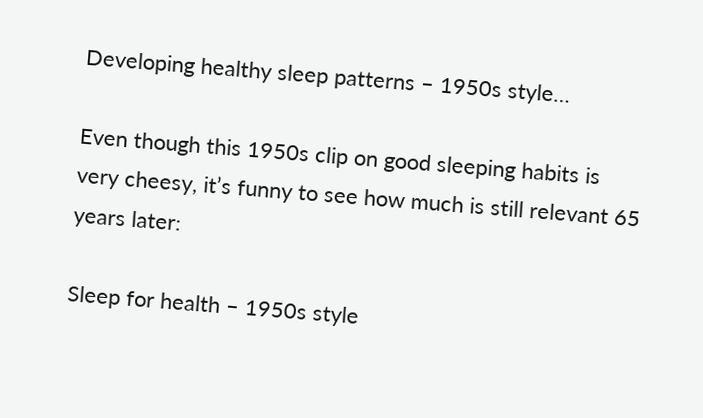Developing healthy sleep patterns – 1950s style…

Even though this 1950s clip on good sleeping habits is very cheesy, it’s funny to see how much is still relevant 65 years later:

Sleep for health – 1950s style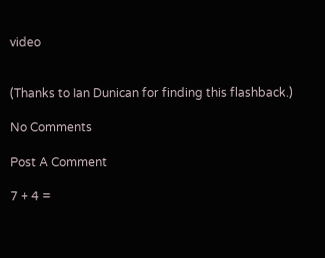video


(Thanks to Ian Dunican for finding this flashback.)

No Comments

Post A Comment

7 + 4 =